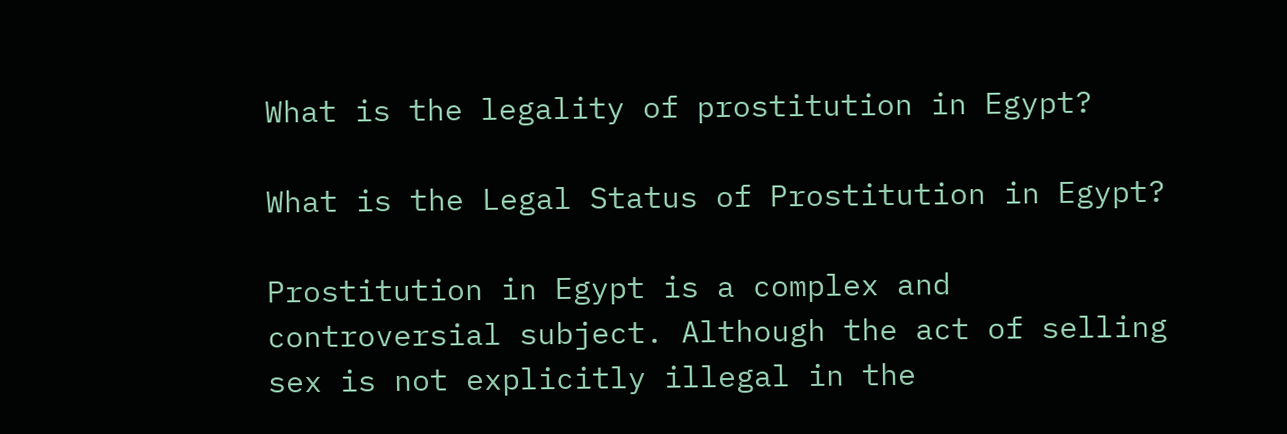What is the legality of prostitution in Egypt?

What is the Legal Status of Prostitution in Egypt?

Prostitution in Egypt is a complex and controversial subject. Although the act of selling sex is not explicitly illegal in the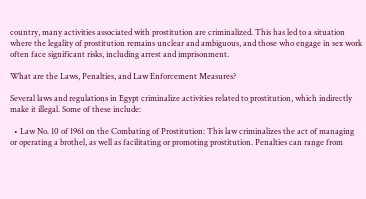country, many activities associated with prostitution are criminalized. This has led to a situation where the legality of prostitution remains unclear and ambiguous, and those who engage in sex work often face significant risks, including arrest and imprisonment.

What are the Laws, Penalties, and Law Enforcement Measures?

Several laws and regulations in Egypt criminalize activities related to prostitution, which indirectly make it illegal. Some of these include:

  • Law No. 10 of 1961 on the Combating of Prostitution: This law criminalizes the act of managing or operating a brothel, as well as facilitating or promoting prostitution. Penalties can range from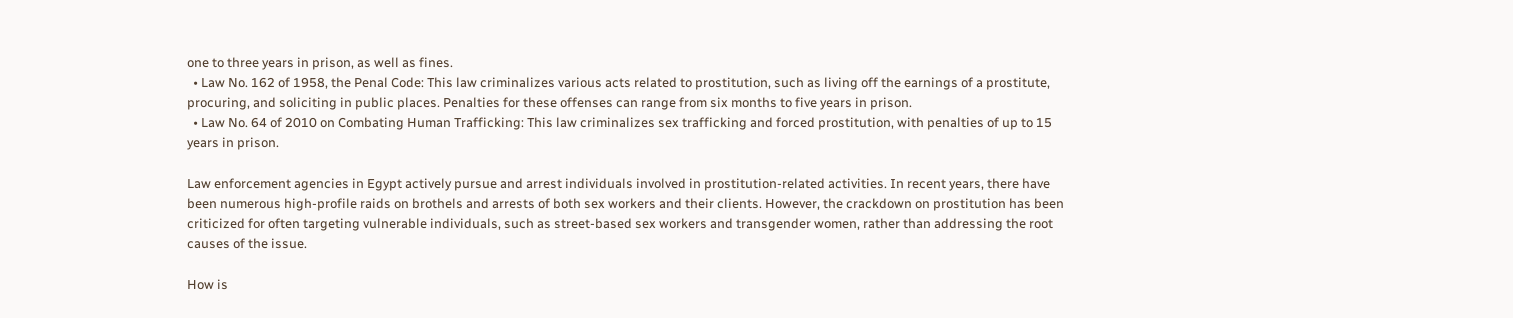one to three years in prison, as well as fines.
  • Law No. 162 of 1958, the Penal Code: This law criminalizes various acts related to prostitution, such as living off the earnings of a prostitute, procuring, and soliciting in public places. Penalties for these offenses can range from six months to five years in prison.
  • Law No. 64 of 2010 on Combating Human Trafficking: This law criminalizes sex trafficking and forced prostitution, with penalties of up to 15 years in prison.

Law enforcement agencies in Egypt actively pursue and arrest individuals involved in prostitution-related activities. In recent years, there have been numerous high-profile raids on brothels and arrests of both sex workers and their clients. However, the crackdown on prostitution has been criticized for often targeting vulnerable individuals, such as street-based sex workers and transgender women, rather than addressing the root causes of the issue.

How is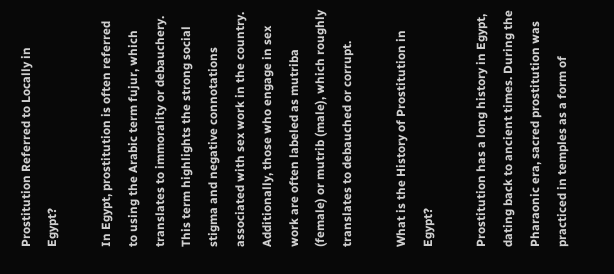Prostitution Referred to Locally in Egypt?

In Egypt, prostitution is often referred to using the Arabic term fujur, which translates to immorality or debauchery. This term highlights the strong social stigma and negative connotations associated with sex work in the country. Additionally, those who engage in sex work are often labeled as mutriba (female) or mutrib (male), which roughly translates to debauched or corrupt.

What is the History of Prostitution in Egypt?

Prostitution has a long history in Egypt, dating back to ancient times. During the Pharaonic era, sacred prostitution was practiced in temples as a form of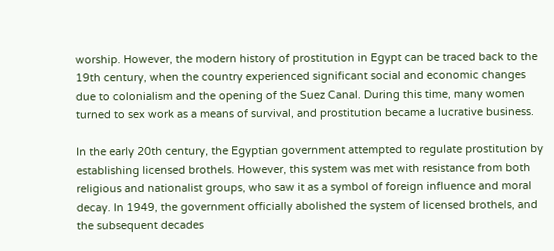worship. However, the modern history of prostitution in Egypt can be traced back to the 19th century, when the country experienced significant social and economic changes due to colonialism and the opening of the Suez Canal. During this time, many women turned to sex work as a means of survival, and prostitution became a lucrative business.

In the early 20th century, the Egyptian government attempted to regulate prostitution by establishing licensed brothels. However, this system was met with resistance from both religious and nationalist groups, who saw it as a symbol of foreign influence and moral decay. In 1949, the government officially abolished the system of licensed brothels, and the subsequent decades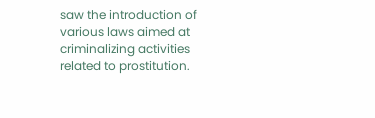saw the introduction of various laws aimed at criminalizing activities related to prostitution.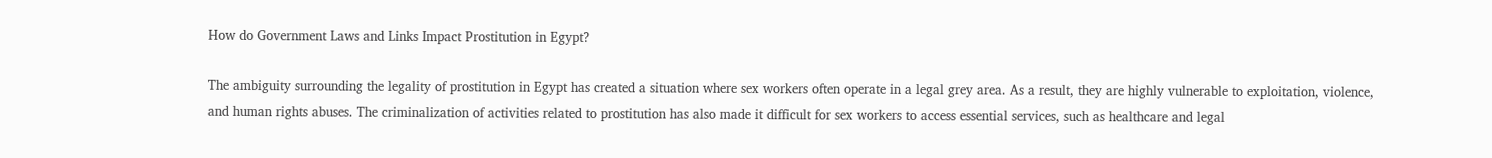How do Government Laws and Links Impact Prostitution in Egypt?

The ambiguity surrounding the legality of prostitution in Egypt has created a situation where sex workers often operate in a legal grey area. As a result, they are highly vulnerable to exploitation, violence, and human rights abuses. The criminalization of activities related to prostitution has also made it difficult for sex workers to access essential services, such as healthcare and legal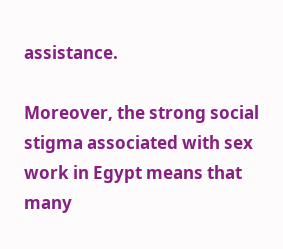assistance.

Moreover, the strong social stigma associated with sex work in Egypt means that many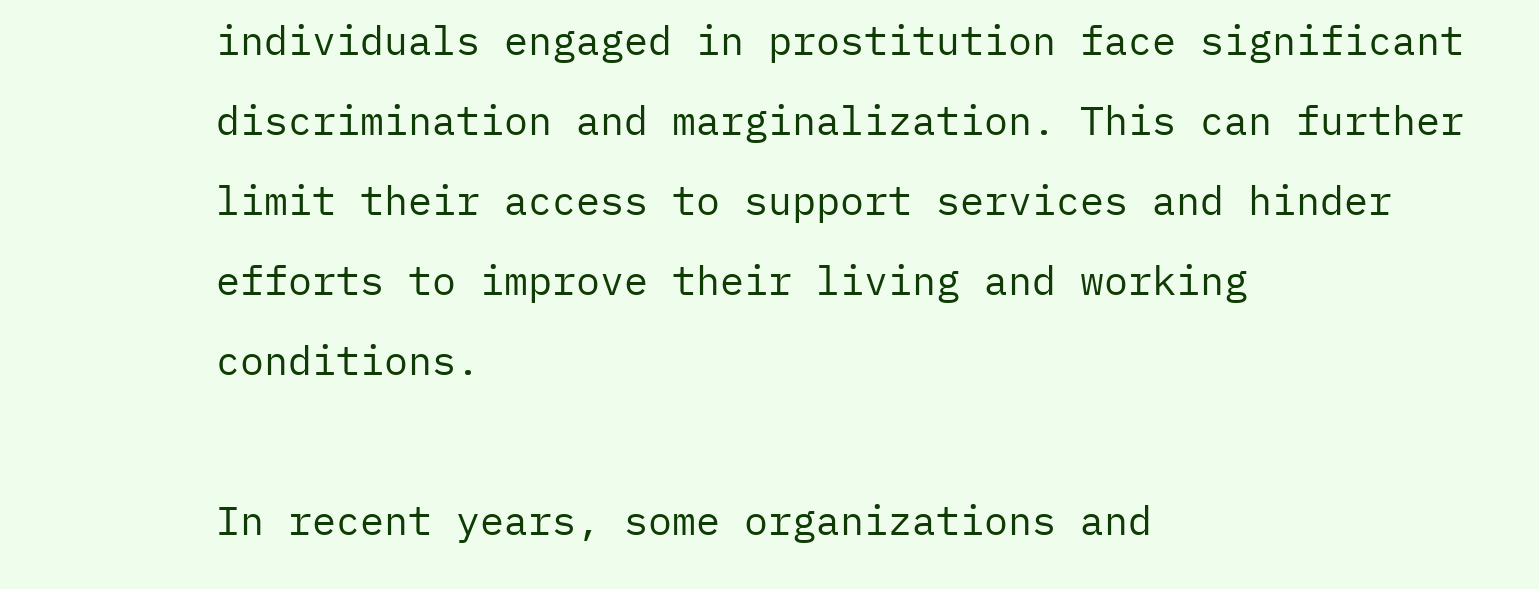individuals engaged in prostitution face significant discrimination and marginalization. This can further limit their access to support services and hinder efforts to improve their living and working conditions.

In recent years, some organizations and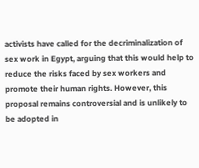activists have called for the decriminalization of sex work in Egypt, arguing that this would help to reduce the risks faced by sex workers and promote their human rights. However, this proposal remains controversial and is unlikely to be adopted in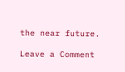the near future.

Leave a Comment